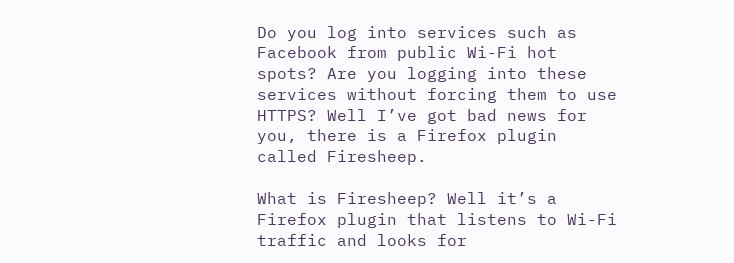Do you log into services such as Facebook from public Wi-Fi hot spots? Are you logging into these services without forcing them to use HTTPS? Well I’ve got bad news for you, there is a Firefox plugin called Firesheep.

What is Firesheep? Well it’s a Firefox plugin that listens to Wi-Fi traffic and looks for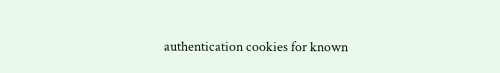authentication cookies for known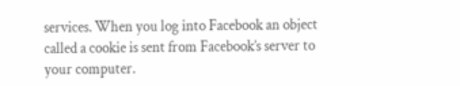services. When you log into Facebook an object called a cookie is sent from Facebook’s server to your computer.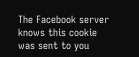The Facebook server knows this cookie was sent to you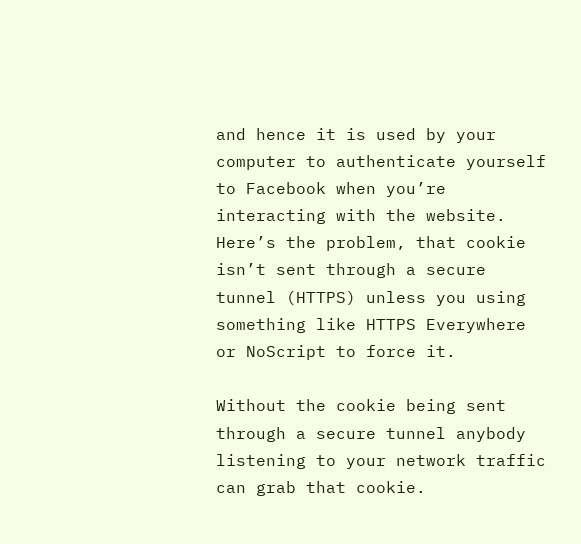and hence it is used by your computer to authenticate yourself to Facebook when you’re interacting with the website. Here’s the problem, that cookie isn’t sent through a secure tunnel (HTTPS) unless you using something like HTTPS Everywhere or NoScript to force it.

Without the cookie being sent through a secure tunnel anybody listening to your network traffic can grab that cookie.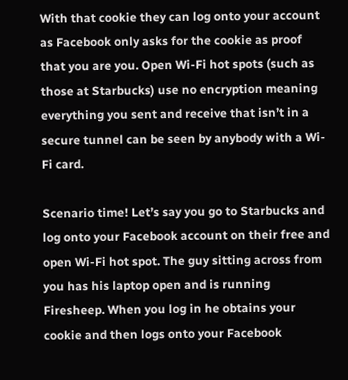With that cookie they can log onto your account as Facebook only asks for the cookie as proof that you are you. Open Wi-Fi hot spots (such as those at Starbucks) use no encryption meaning everything you sent and receive that isn’t in a secure tunnel can be seen by anybody with a Wi-Fi card.

Scenario time! Let’s say you go to Starbucks and log onto your Facebook account on their free and open Wi-Fi hot spot. The guy sitting across from you has his laptop open and is running Firesheep. When you log in he obtains your cookie and then logs onto your Facebook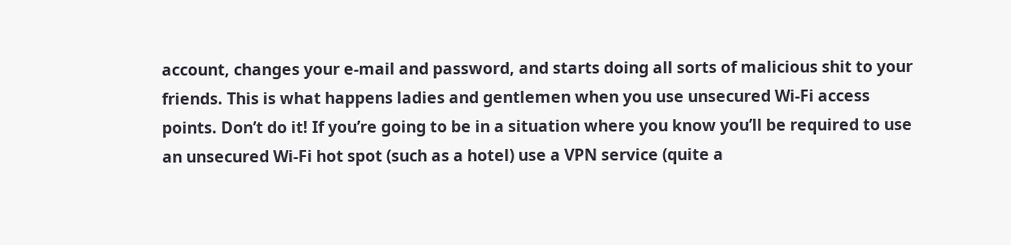account, changes your e-mail and password, and starts doing all sorts of malicious shit to your friends. This is what happens ladies and gentlemen when you use unsecured Wi-Fi access points. Don’t do it! If you’re going to be in a situation where you know you’ll be required to use an unsecured Wi-Fi hot spot (such as a hotel) use a VPN service (quite a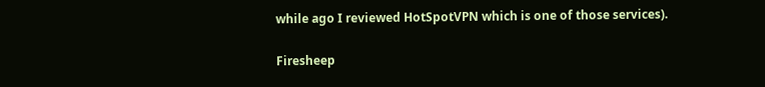while ago I reviewed HotSpotVPN which is one of those services).

Firesheep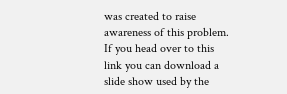was created to raise awareness of this problem. If you head over to this link you can download a slide show used by the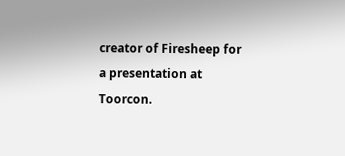creator of Firesheep for a presentation at Toorcon.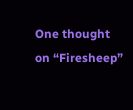One thought on “Firesheep”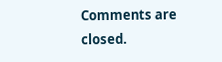Comments are closed.